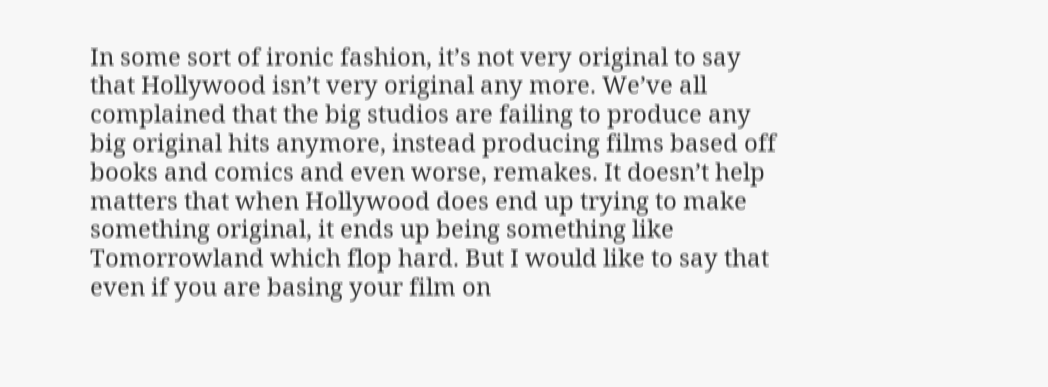In some sort of ironic fashion, it’s not very original to say that Hollywood isn’t very original any more. We’ve all complained that the big studios are failing to produce any big original hits anymore, instead producing films based off books and comics and even worse, remakes. It doesn’t help matters that when Hollywood does end up trying to make something original, it ends up being something like Tomorrowland which flop hard. But I would like to say that even if you are basing your film on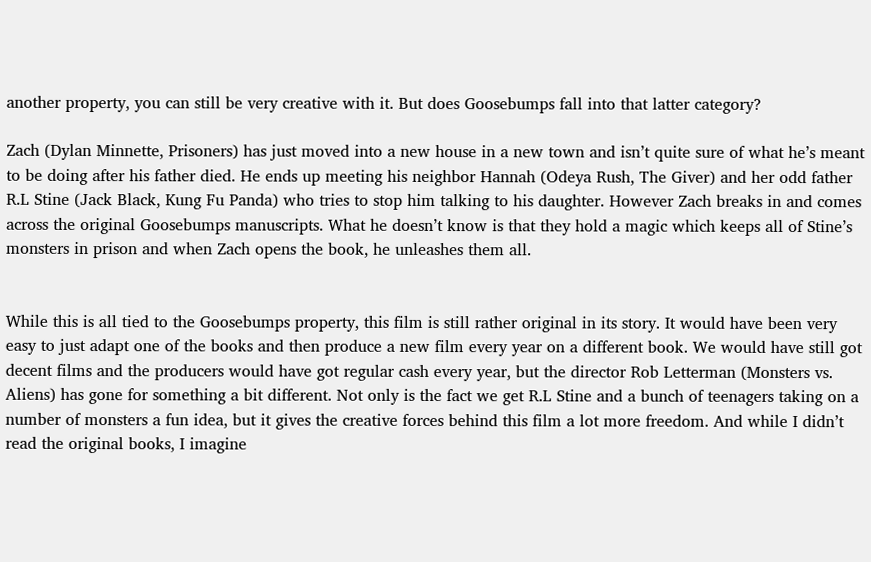another property, you can still be very creative with it. But does Goosebumps fall into that latter category?

Zach (Dylan Minnette, Prisoners) has just moved into a new house in a new town and isn’t quite sure of what he’s meant to be doing after his father died. He ends up meeting his neighbor Hannah (Odeya Rush, The Giver) and her odd father R.L Stine (Jack Black, Kung Fu Panda) who tries to stop him talking to his daughter. However Zach breaks in and comes across the original Goosebumps manuscripts. What he doesn’t know is that they hold a magic which keeps all of Stine’s monsters in prison and when Zach opens the book, he unleashes them all.


While this is all tied to the Goosebumps property, this film is still rather original in its story. It would have been very easy to just adapt one of the books and then produce a new film every year on a different book. We would have still got decent films and the producers would have got regular cash every year, but the director Rob Letterman (Monsters vs. Aliens) has gone for something a bit different. Not only is the fact we get R.L Stine and a bunch of teenagers taking on a number of monsters a fun idea, but it gives the creative forces behind this film a lot more freedom. And while I didn’t read the original books, I imagine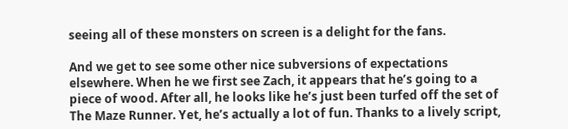seeing all of these monsters on screen is a delight for the fans.

And we get to see some other nice subversions of expectations elsewhere. When he we first see Zach, it appears that he’s going to a piece of wood. After all, he looks like he’s just been turfed off the set of The Maze Runner. Yet, he’s actually a lot of fun. Thanks to a lively script,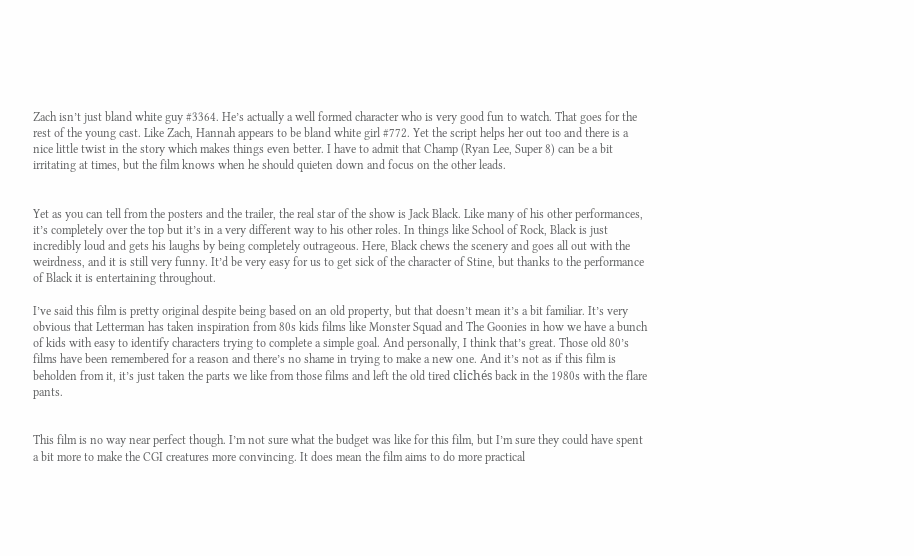Zach isn’t just bland white guy #3364. He’s actually a well formed character who is very good fun to watch. That goes for the rest of the young cast. Like Zach, Hannah appears to be bland white girl #772. Yet the script helps her out too and there is a nice little twist in the story which makes things even better. I have to admit that Champ (Ryan Lee, Super 8) can be a bit irritating at times, but the film knows when he should quieten down and focus on the other leads.


Yet as you can tell from the posters and the trailer, the real star of the show is Jack Black. Like many of his other performances, it’s completely over the top but it’s in a very different way to his other roles. In things like School of Rock, Black is just incredibly loud and gets his laughs by being completely outrageous. Here, Black chews the scenery and goes all out with the weirdness, and it is still very funny. It’d be very easy for us to get sick of the character of Stine, but thanks to the performance of Black it is entertaining throughout.

I’ve said this film is pretty original despite being based on an old property, but that doesn’t mean it’s a bit familiar. It’s very obvious that Letterman has taken inspiration from 80s kids films like Monster Squad and The Goonies in how we have a bunch of kids with easy to identify characters trying to complete a simple goal. And personally, I think that’s great. Those old 80’s films have been remembered for a reason and there’s no shame in trying to make a new one. And it’s not as if this film is beholden from it, it’s just taken the parts we like from those films and left the old tired clichés back in the 1980s with the flare pants.


This film is no way near perfect though. I’m not sure what the budget was like for this film, but I’m sure they could have spent a bit more to make the CGI creatures more convincing. It does mean the film aims to do more practical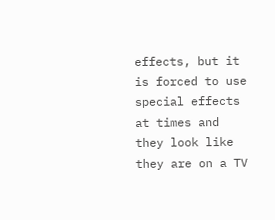effects, but it is forced to use special effects at times and they look like they are on a TV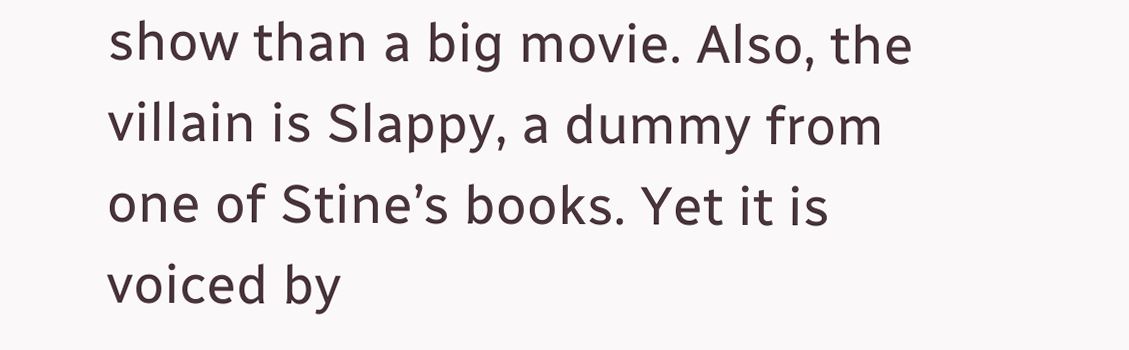show than a big movie. Also, the villain is Slappy, a dummy from one of Stine’s books. Yet it is voiced by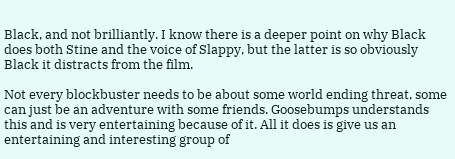Black, and not brilliantly. I know there is a deeper point on why Black does both Stine and the voice of Slappy, but the latter is so obviously Black it distracts from the film.

Not every blockbuster needs to be about some world ending threat, some can just be an adventure with some friends. Goosebumps understands this and is very entertaining because of it. All it does is give us an entertaining and interesting group of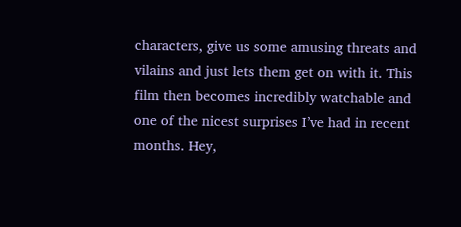characters, give us some amusing threats and vilains and just lets them get on with it. This film then becomes incredibly watchable and one of the nicest surprises I’ve had in recent months. Hey,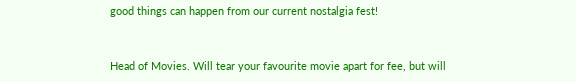good things can happen from our current nostalgia fest!


Head of Movies. Will tear your favourite movie apart for fee, but will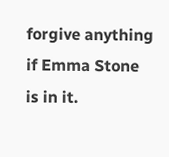forgive anything if Emma Stone is in it.